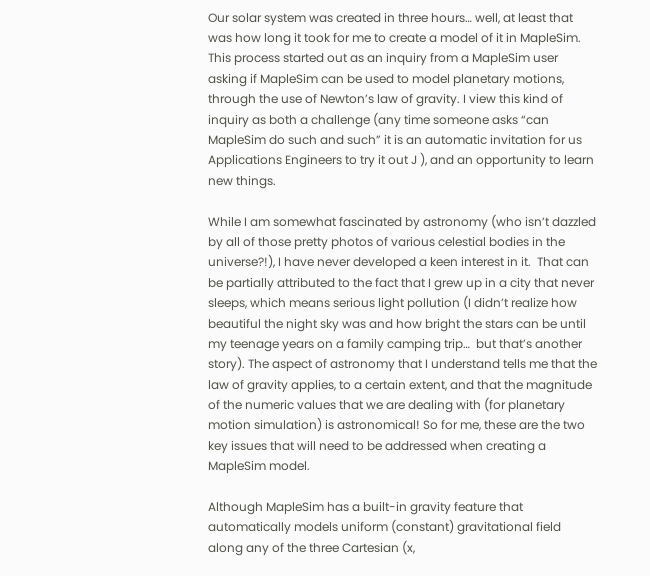Our solar system was created in three hours… well, at least that was how long it took for me to create a model of it in MapleSim. This process started out as an inquiry from a MapleSim user asking if MapleSim can be used to model planetary motions, through the use of Newton’s law of gravity. I view this kind of inquiry as both a challenge (any time someone asks “can MapleSim do such and such” it is an automatic invitation for us Applications Engineers to try it out J ), and an opportunity to learn new things.

While I am somewhat fascinated by astronomy (who isn’t dazzled by all of those pretty photos of various celestial bodies in the universe?!), I have never developed a keen interest in it.  That can be partially attributed to the fact that I grew up in a city that never sleeps, which means serious light pollution (I didn’t realize how beautiful the night sky was and how bright the stars can be until my teenage years on a family camping trip…  but that’s another story). The aspect of astronomy that I understand tells me that the law of gravity applies, to a certain extent, and that the magnitude of the numeric values that we are dealing with (for planetary motion simulation) is astronomical! So for me, these are the two key issues that will need to be addressed when creating a MapleSim model.

Although MapleSim has a built-in gravity feature that automatically models uniform (constant) gravitational field along any of the three Cartesian (x,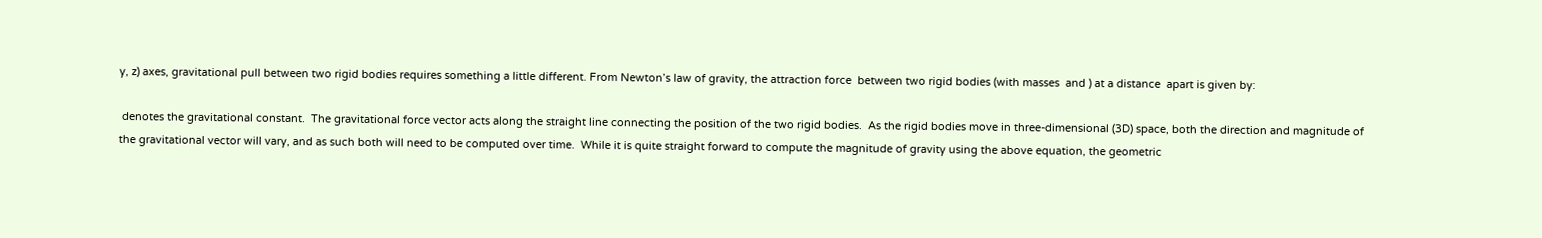y, z) axes, gravitational pull between two rigid bodies requires something a little different. From Newton’s law of gravity, the attraction force  between two rigid bodies (with masses  and ) at a distance  apart is given by:

 denotes the gravitational constant.  The gravitational force vector acts along the straight line connecting the position of the two rigid bodies.  As the rigid bodies move in three-dimensional (3D) space, both the direction and magnitude of the gravitational vector will vary, and as such both will need to be computed over time.  While it is quite straight forward to compute the magnitude of gravity using the above equation, the geometric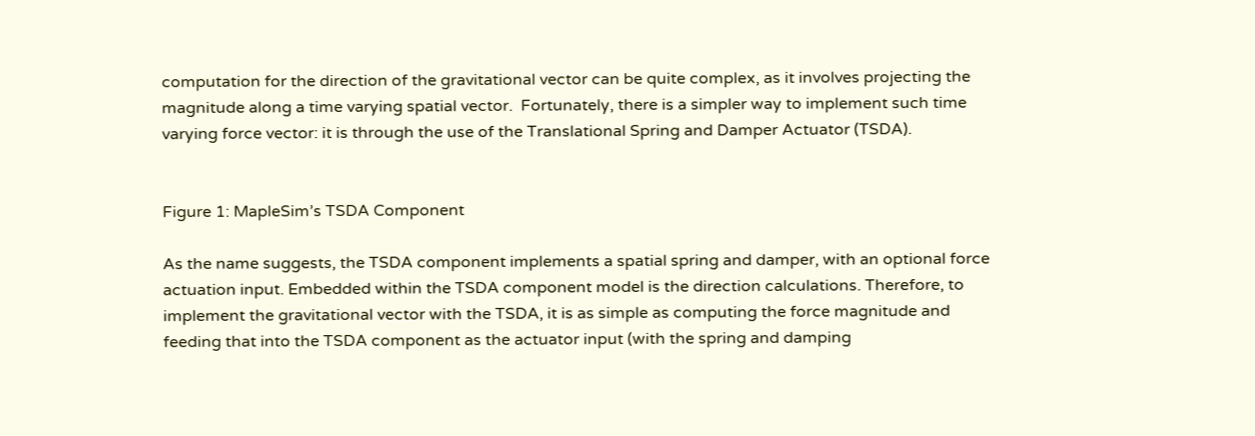computation for the direction of the gravitational vector can be quite complex, as it involves projecting the magnitude along a time varying spatial vector.  Fortunately, there is a simpler way to implement such time varying force vector: it is through the use of the Translational Spring and Damper Actuator (TSDA).


Figure 1: MapleSim’s TSDA Component

As the name suggests, the TSDA component implements a spatial spring and damper, with an optional force actuation input. Embedded within the TSDA component model is the direction calculations. Therefore, to implement the gravitational vector with the TSDA, it is as simple as computing the force magnitude and feeding that into the TSDA component as the actuator input (with the spring and damping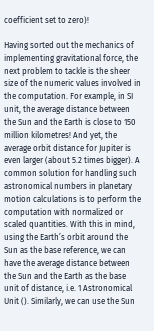coefficient set to zero)!

Having sorted out the mechanics of implementing gravitational force, the next problem to tackle is the sheer size of the numeric values involved in the computation. For example, in SI unit, the average distance between the Sun and the Earth is close to 150 million kilometres! And yet, the average orbit distance for Jupiter is even larger (about 5.2 times bigger). A common solution for handling such astronomical numbers in planetary motion calculations is to perform the computation with normalized or scaled quantities. With this in mind, using the Earth’s orbit around the Sun as the base reference, we can have the average distance between the Sun and the Earth as the base unit of distance, i.e. 1 Astronomical Unit (). Similarly, we can use the Sun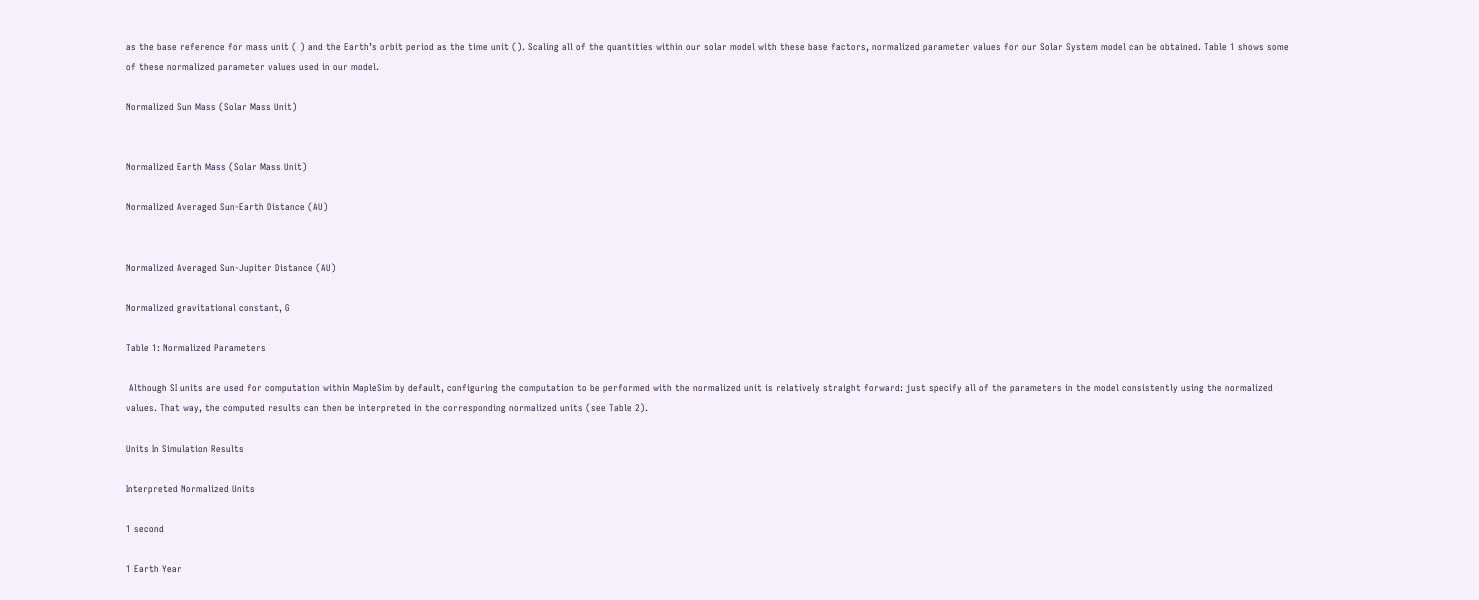as the base reference for mass unit ( ) and the Earth’s orbit period as the time unit (). Scaling all of the quantities within our solar model with these base factors, normalized parameter values for our Solar System model can be obtained. Table 1 shows some of these normalized parameter values used in our model.

Normalized Sun Mass (Solar Mass Unit)


Normalized Earth Mass (Solar Mass Unit)

Normalized Averaged Sun-Earth Distance (AU)


Normalized Averaged Sun-Jupiter Distance (AU)

Normalized gravitational constant, G

Table 1: Normalized Parameters

 Although SI units are used for computation within MapleSim by default, configuring the computation to be performed with the normalized unit is relatively straight forward: just specify all of the parameters in the model consistently using the normalized values. That way, the computed results can then be interpreted in the corresponding normalized units (see Table 2).

Units In Simulation Results

Interpreted Normalized Units

1 second

1 Earth Year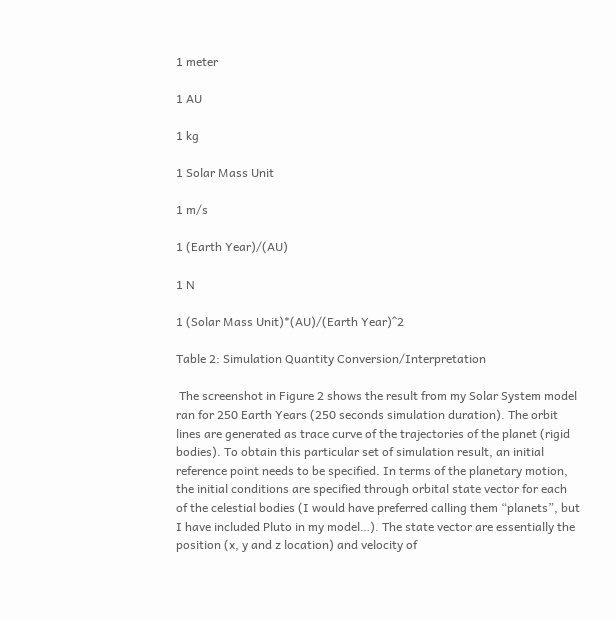1 meter

1 AU

1 kg

1 Solar Mass Unit

1 m/s

1 (Earth Year)/(AU)

1 N

1 (Solar Mass Unit)*(AU)/(Earth Year)^2

Table 2: Simulation Quantity Conversion/Interpretation

 The screenshot in Figure 2 shows the result from my Solar System model ran for 250 Earth Years (250 seconds simulation duration). The orbit lines are generated as trace curve of the trajectories of the planet (rigid bodies). To obtain this particular set of simulation result, an initial reference point needs to be specified. In terms of the planetary motion, the initial conditions are specified through orbital state vector for each of the celestial bodies (I would have preferred calling them “planets”, but I have included Pluto in my model…). The state vector are essentially the position (x, y and z location) and velocity of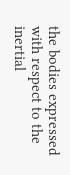the bodies expressed with respect to the inertial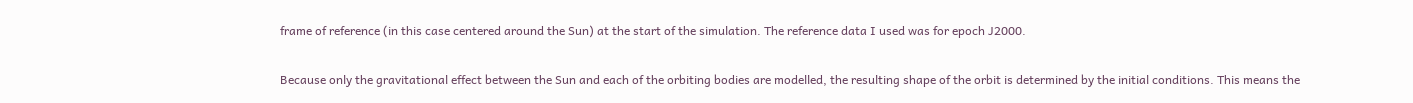frame of reference (in this case centered around the Sun) at the start of the simulation. The reference data I used was for epoch J2000.

Because only the gravitational effect between the Sun and each of the orbiting bodies are modelled, the resulting shape of the orbit is determined by the initial conditions. This means the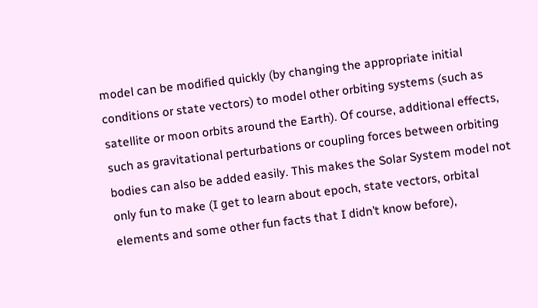model can be modified quickly (by changing the appropriate initial conditions or state vectors) to model other orbiting systems (such as satellite or moon orbits around the Earth). Of course, additional effects, such as gravitational perturbations or coupling forces between orbiting bodies can also be added easily. This makes the Solar System model not only fun to make (I get to learn about epoch, state vectors, orbital elements and some other fun facts that I didn’t know before),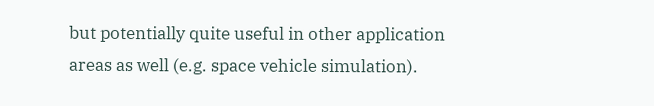but potentially quite useful in other application areas as well (e.g. space vehicle simulation).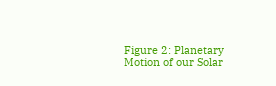Figure 2: Planetary Motion of our Solar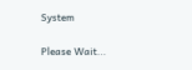System

Please Wait...